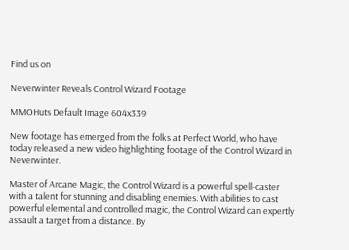Find us on

Neverwinter Reveals Control Wizard Footage

MMOHuts Default Image 604x339

New footage has emerged from the folks at Perfect World, who have today released a new video highlighting footage of the Control Wizard in Neverwinter.

Master of Arcane Magic, the Control Wizard is a powerful spell-caster with a talent for stunning and disabling enemies. With abilities to cast powerful elemental and controlled magic, the Control Wizard can expertly assault a target from a distance. By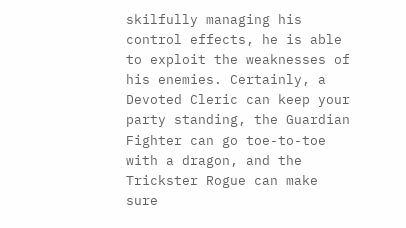skilfully managing his control effects, he is able to exploit the weaknesses of his enemies. Certainly, a Devoted Cleric can keep your party standing, the Guardian Fighter can go toe-to-toe with a dragon, and the Trickster Rogue can make sure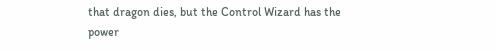that dragon dies, but the Control Wizard has the power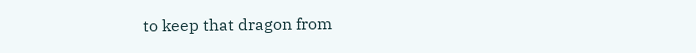to keep that dragon from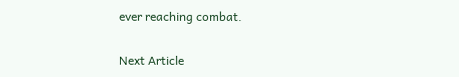ever reaching combat.

Next Article